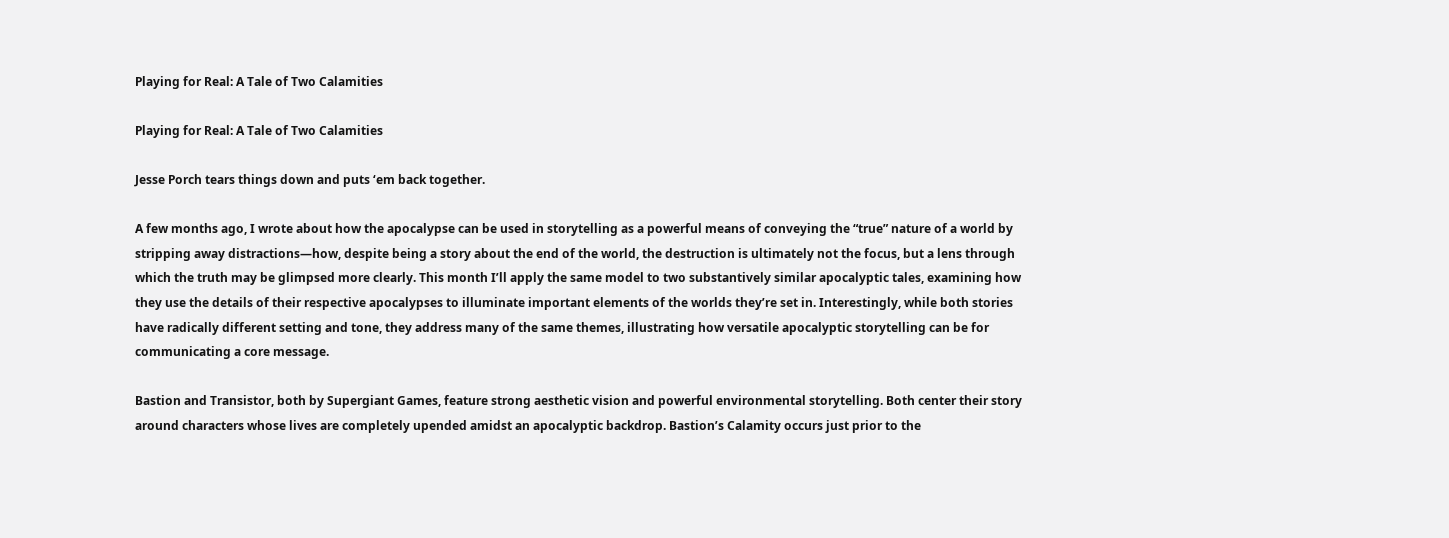Playing for Real: A Tale of Two Calamities

Playing for Real: A Tale of Two Calamities

Jesse Porch tears things down and puts ‘em back together.

A few months ago, I wrote about how the apocalypse can be used in storytelling as a powerful means of conveying the “true” nature of a world by stripping away distractions—how, despite being a story about the end of the world, the destruction is ultimately not the focus, but a lens through which the truth may be glimpsed more clearly. This month I’ll apply the same model to two substantively similar apocalyptic tales, examining how they use the details of their respective apocalypses to illuminate important elements of the worlds they’re set in. Interestingly, while both stories have radically different setting and tone, they address many of the same themes, illustrating how versatile apocalyptic storytelling can be for communicating a core message.

Bastion and Transistor, both by Supergiant Games, feature strong aesthetic vision and powerful environmental storytelling. Both center their story around characters whose lives are completely upended amidst an apocalyptic backdrop. Bastion’s Calamity occurs just prior to the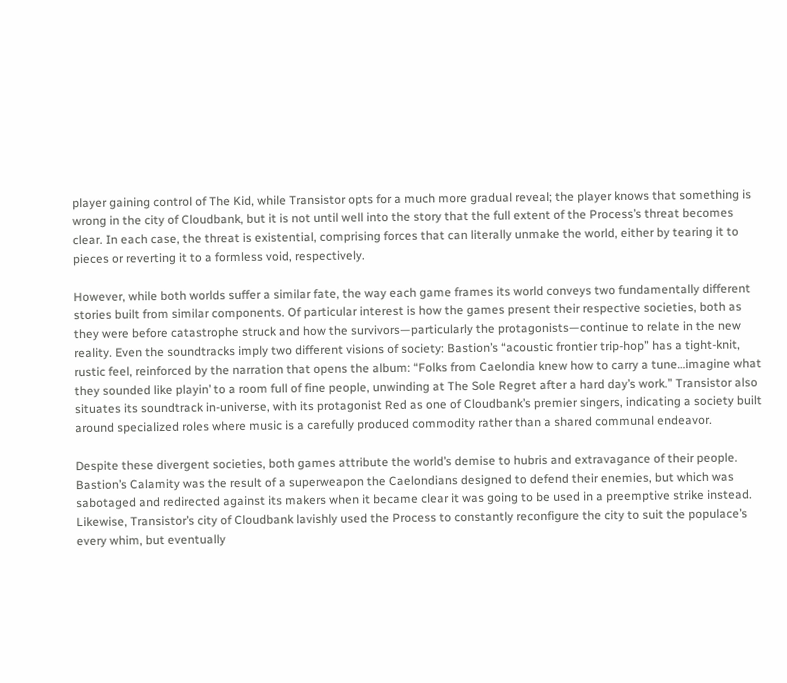player gaining control of The Kid, while Transistor opts for a much more gradual reveal; the player knows that something is wrong in the city of Cloudbank, but it is not until well into the story that the full extent of the Process’s threat becomes clear. In each case, the threat is existential, comprising forces that can literally unmake the world, either by tearing it to pieces or reverting it to a formless void, respectively.

However, while both worlds suffer a similar fate, the way each game frames its world conveys two fundamentally different stories built from similar components. Of particular interest is how the games present their respective societies, both as they were before catastrophe struck and how the survivors—particularly the protagonists—continue to relate in the new reality. Even the soundtracks imply two different visions of society: Bastion’s “acoustic frontier trip-hop” has a tight-knit, rustic feel, reinforced by the narration that opens the album: “Folks from Caelondia knew how to carry a tune…imagine what they sounded like playin’ to a room full of fine people, unwinding at The Sole Regret after a hard day’s work.” Transistor also situates its soundtrack in-universe, with its protagonist Red as one of Cloudbank’s premier singers, indicating a society built around specialized roles where music is a carefully produced commodity rather than a shared communal endeavor.

Despite these divergent societies, both games attribute the world’s demise to hubris and extravagance of their people. Bastion’s Calamity was the result of a superweapon the Caelondians designed to defend their enemies, but which was sabotaged and redirected against its makers when it became clear it was going to be used in a preemptive strike instead. Likewise, Transistor’s city of Cloudbank lavishly used the Process to constantly reconfigure the city to suit the populace’s every whim, but eventually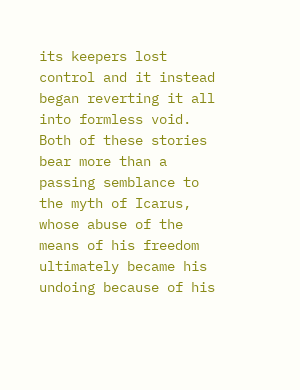its keepers lost control and it instead began reverting it all into formless void. Both of these stories bear more than a passing semblance to the myth of Icarus, whose abuse of the means of his freedom ultimately became his undoing because of his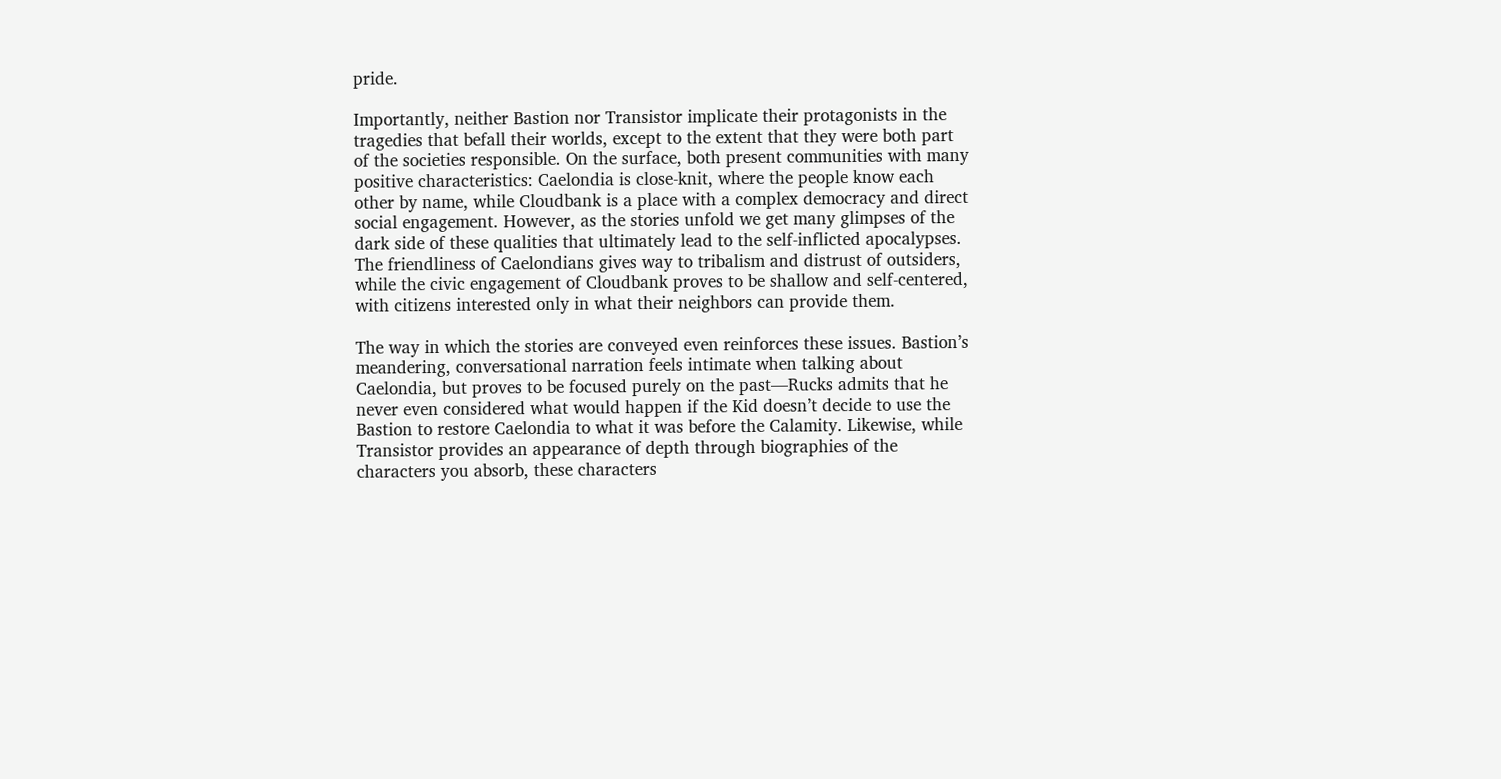pride.

Importantly, neither Bastion nor Transistor implicate their protagonists in the tragedies that befall their worlds, except to the extent that they were both part of the societies responsible. On the surface, both present communities with many positive characteristics: Caelondia is close-knit, where the people know each other by name, while Cloudbank is a place with a complex democracy and direct social engagement. However, as the stories unfold we get many glimpses of the dark side of these qualities that ultimately lead to the self-inflicted apocalypses. The friendliness of Caelondians gives way to tribalism and distrust of outsiders, while the civic engagement of Cloudbank proves to be shallow and self-centered, with citizens interested only in what their neighbors can provide them.

The way in which the stories are conveyed even reinforces these issues. Bastion’s meandering, conversational narration feels intimate when talking about Caelondia, but proves to be focused purely on the past—Rucks admits that he never even considered what would happen if the Kid doesn’t decide to use the Bastion to restore Caelondia to what it was before the Calamity. Likewise, while Transistor provides an appearance of depth through biographies of the characters you absorb, these characters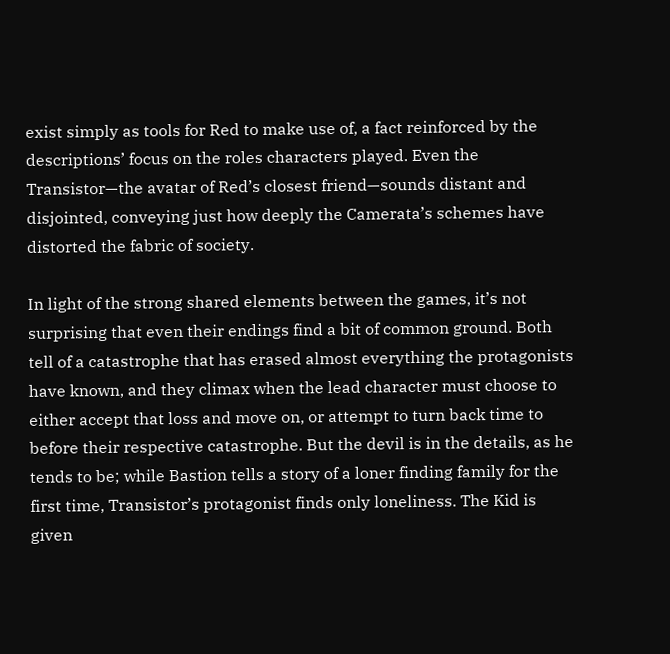exist simply as tools for Red to make use of, a fact reinforced by the descriptions’ focus on the roles characters played. Even the Transistor—the avatar of Red’s closest friend—sounds distant and disjointed, conveying just how deeply the Camerata’s schemes have distorted the fabric of society.

In light of the strong shared elements between the games, it’s not surprising that even their endings find a bit of common ground. Both tell of a catastrophe that has erased almost everything the protagonists have known, and they climax when the lead character must choose to either accept that loss and move on, or attempt to turn back time to before their respective catastrophe. But the devil is in the details, as he tends to be; while Bastion tells a story of a loner finding family for the first time, Transistor’s protagonist finds only loneliness. The Kid is given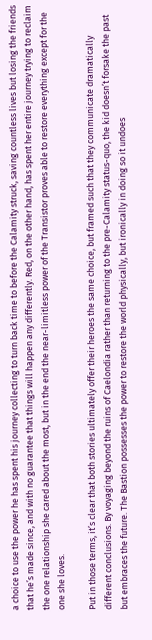a choice to use the power he has spent his journey collecting to turn back time to before the Calamity struck, saving countless lives but losing the friends that he’s made since, and with no guarantee that things will happen any differently. Red, on the other hand, has spent her entire journey trying to reclaim the one relationship she cared about the most, but in the end the near-limitless power of the Transistor proves able to restore everything except for the one she loves.

Put in those terms, it’s clear that both stories ultimately offer their heroes the same choice, but framed such that they communicate dramatically different conclusions. By voyaging beyond the ruins of Caelondia rather than returning to the pre-Calamity status-quo, the kid doesn’t forsake the past but embraces the future. The Bastion possesses the power to restore the world physically, but ironically in doing so it undoes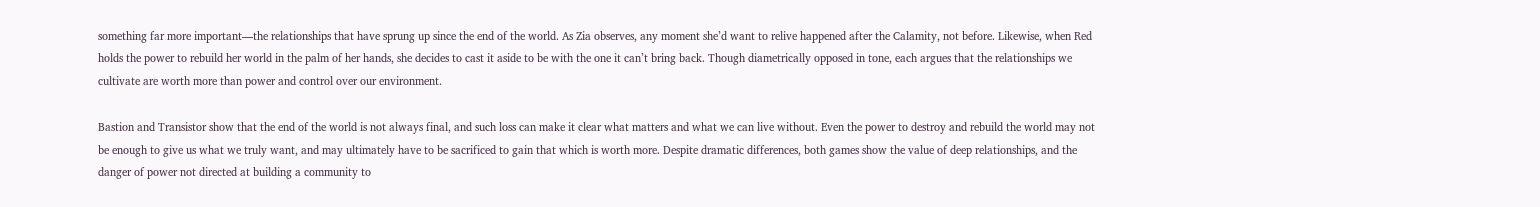something far more important—the relationships that have sprung up since the end of the world. As Zia observes, any moment she’d want to relive happened after the Calamity, not before. Likewise, when Red holds the power to rebuild her world in the palm of her hands, she decides to cast it aside to be with the one it can’t bring back. Though diametrically opposed in tone, each argues that the relationships we cultivate are worth more than power and control over our environment.

Bastion and Transistor show that the end of the world is not always final, and such loss can make it clear what matters and what we can live without. Even the power to destroy and rebuild the world may not be enough to give us what we truly want, and may ultimately have to be sacrificed to gain that which is worth more. Despite dramatic differences, both games show the value of deep relationships, and the danger of power not directed at building a community to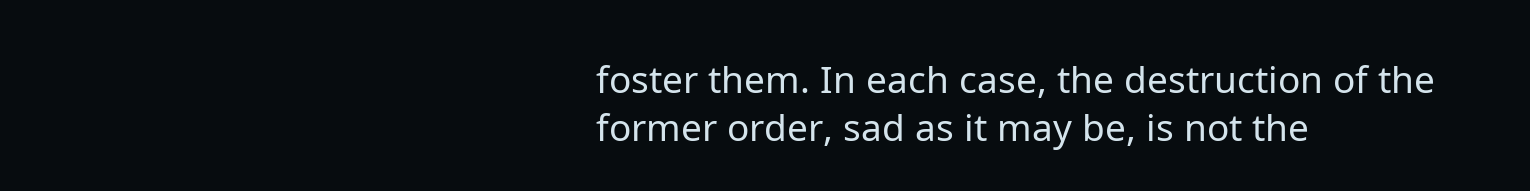foster them. In each case, the destruction of the former order, sad as it may be, is not the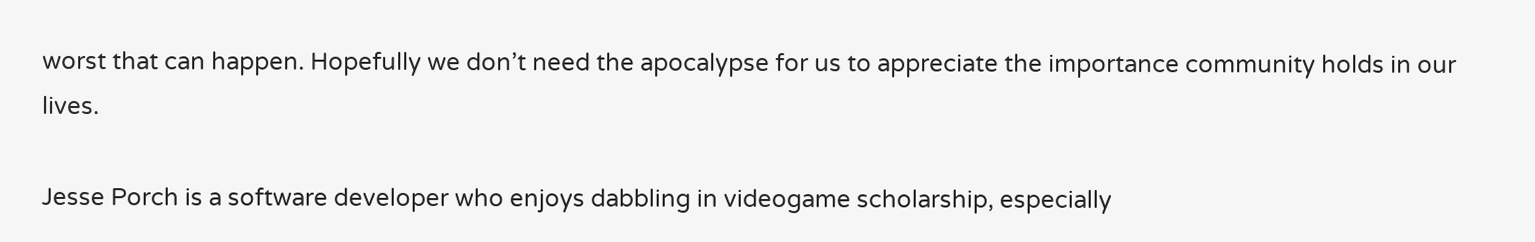worst that can happen. Hopefully we don’t need the apocalypse for us to appreciate the importance community holds in our lives.

Jesse Porch is a software developer who enjoys dabbling in videogame scholarship, especially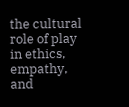the cultural role of play in ethics, empathy, and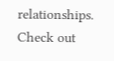relationships. Check out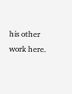his other work here.